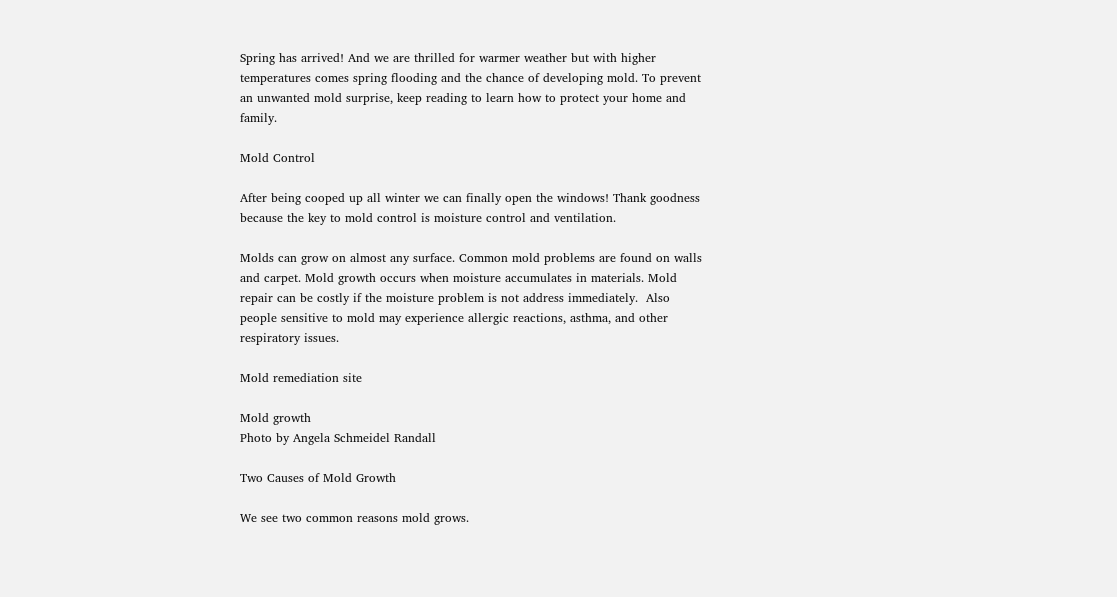Spring has arrived! And we are thrilled for warmer weather but with higher temperatures comes spring flooding and the chance of developing mold. To prevent an unwanted mold surprise, keep reading to learn how to protect your home and family.

Mold Control

After being cooped up all winter we can finally open the windows! Thank goodness because the key to mold control is moisture control and ventilation.

Molds can grow on almost any surface. Common mold problems are found on walls and carpet. Mold growth occurs when moisture accumulates in materials. Mold repair can be costly if the moisture problem is not address immediately.  Also people sensitive to mold may experience allergic reactions, asthma, and other respiratory issues.

Mold remediation site

Mold growth
Photo by Angela Schmeidel Randall

Two Causes of Mold Growth

We see two common reasons mold grows.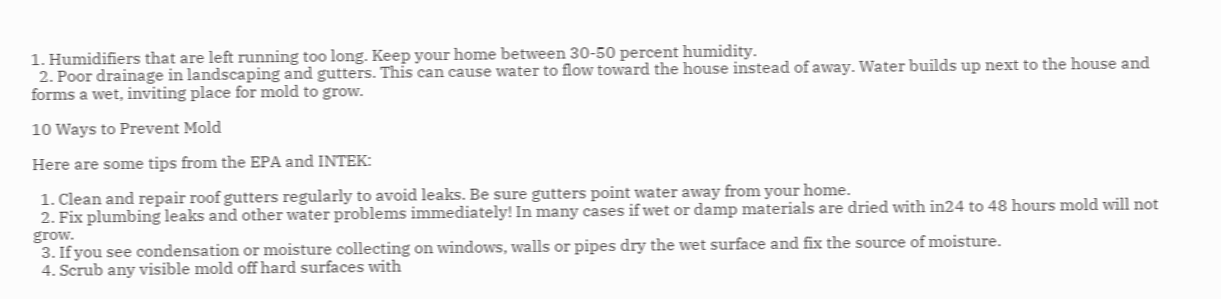1. Humidifiers that are left running too long. Keep your home between 30-50 percent humidity.
  2. Poor drainage in landscaping and gutters. This can cause water to flow toward the house instead of away. Water builds up next to the house and forms a wet, inviting place for mold to grow.

10 Ways to Prevent Mold

Here are some tips from the EPA and INTEK:

  1. Clean and repair roof gutters regularly to avoid leaks. Be sure gutters point water away from your home.
  2. Fix plumbing leaks and other water problems immediately! In many cases if wet or damp materials are dried with in24 to 48 hours mold will not grow.
  3. If you see condensation or moisture collecting on windows, walls or pipes dry the wet surface and fix the source of moisture.
  4. Scrub any visible mold off hard surfaces with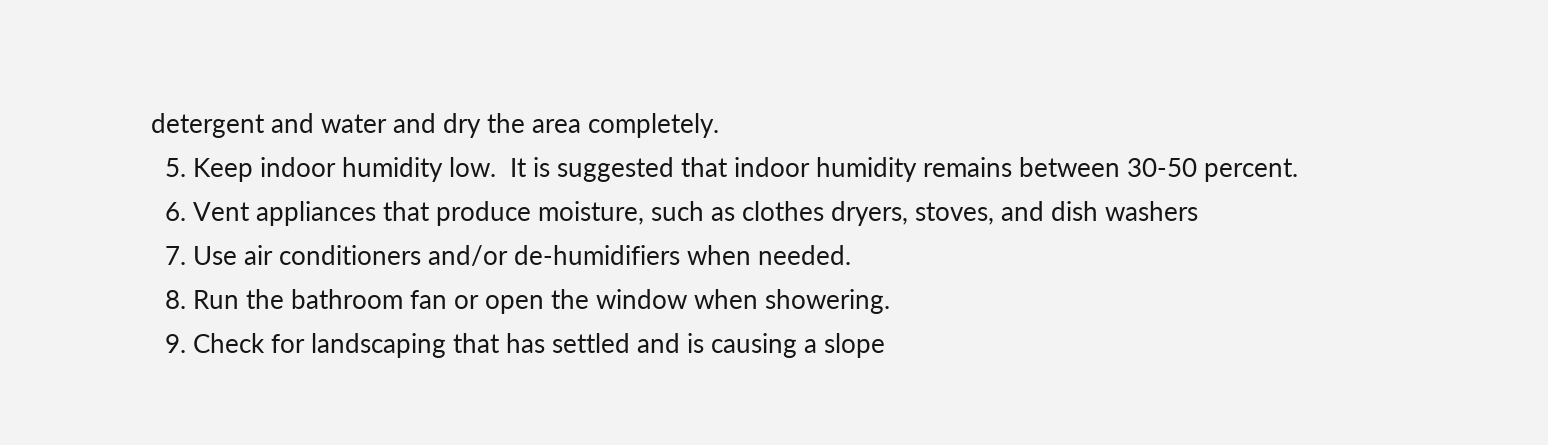detergent and water and dry the area completely.
  5. Keep indoor humidity low.  It is suggested that indoor humidity remains between 30-50 percent.
  6. Vent appliances that produce moisture, such as clothes dryers, stoves, and dish washers
  7. Use air conditioners and/or de-humidifiers when needed.
  8. Run the bathroom fan or open the window when showering.
  9. Check for landscaping that has settled and is causing a slope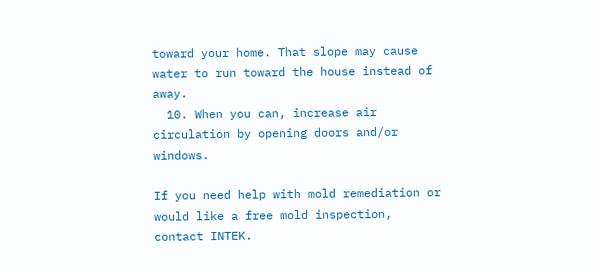toward your home. That slope may cause water to run toward the house instead of away.
  10. When you can, increase air circulation by opening doors and/or windows.

If you need help with mold remediation or would like a free mold inspection, contact INTEK.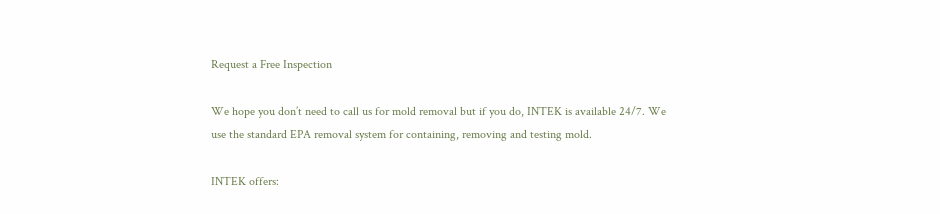Request a Free Inspection

We hope you don’t need to call us for mold removal but if you do, INTEK is available 24/7. We use the standard EPA removal system for containing, removing and testing mold.

INTEK offers: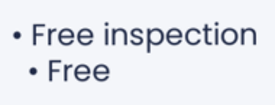• Free inspection
  • Free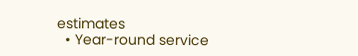estimates
  • Year-round service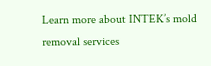Learn more about INTEK’s mold removal services